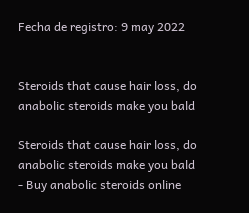Fecha de registro: 9 may 2022


Steroids that cause hair loss, do anabolic steroids make you bald

Steroids that cause hair loss, do anabolic steroids make you bald - Buy anabolic steroids online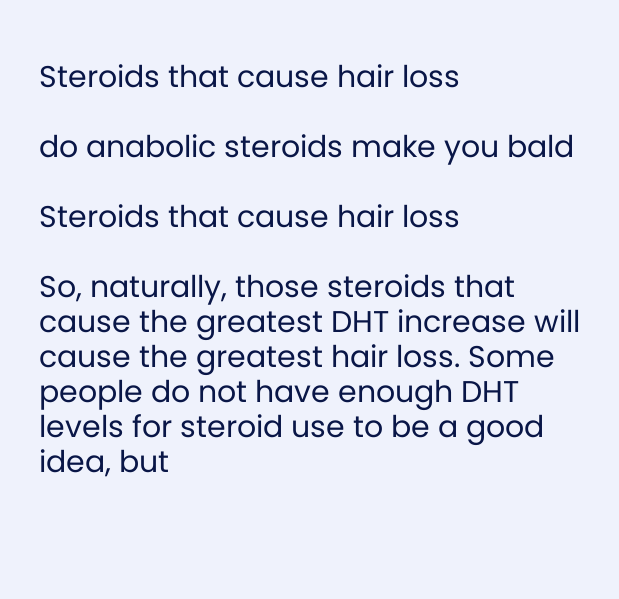Steroids that cause hair loss

do anabolic steroids make you bald

Steroids that cause hair loss

So, naturally, those steroids that cause the greatest DHT increase will cause the greatest hair loss. Some people do not have enough DHT levels for steroid use to be a good idea, but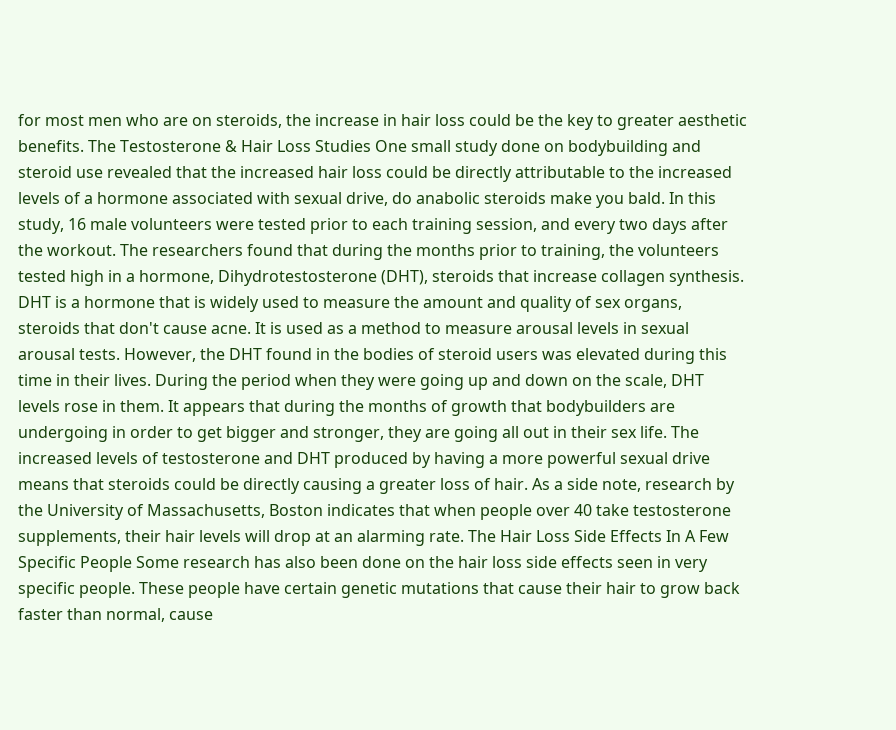for most men who are on steroids, the increase in hair loss could be the key to greater aesthetic benefits. The Testosterone & Hair Loss Studies One small study done on bodybuilding and steroid use revealed that the increased hair loss could be directly attributable to the increased levels of a hormone associated with sexual drive, do anabolic steroids make you bald. In this study, 16 male volunteers were tested prior to each training session, and every two days after the workout. The researchers found that during the months prior to training, the volunteers tested high in a hormone, Dihydrotestosterone (DHT), steroids that increase collagen synthesis. DHT is a hormone that is widely used to measure the amount and quality of sex organs, steroids that don't cause acne. It is used as a method to measure arousal levels in sexual arousal tests. However, the DHT found in the bodies of steroid users was elevated during this time in their lives. During the period when they were going up and down on the scale, DHT levels rose in them. It appears that during the months of growth that bodybuilders are undergoing in order to get bigger and stronger, they are going all out in their sex life. The increased levels of testosterone and DHT produced by having a more powerful sexual drive means that steroids could be directly causing a greater loss of hair. As a side note, research by the University of Massachusetts, Boston indicates that when people over 40 take testosterone supplements, their hair levels will drop at an alarming rate. The Hair Loss Side Effects In A Few Specific People Some research has also been done on the hair loss side effects seen in very specific people. These people have certain genetic mutations that cause their hair to grow back faster than normal, cause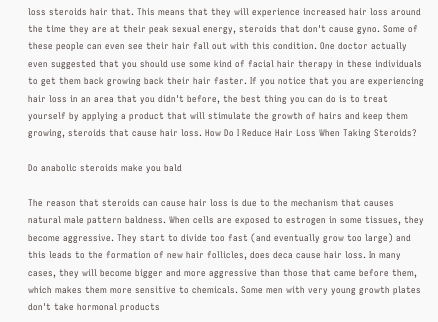loss steroids hair that. This means that they will experience increased hair loss around the time they are at their peak sexual energy, steroids that don't cause gyno. Some of these people can even see their hair fall out with this condition. One doctor actually even suggested that you should use some kind of facial hair therapy in these individuals to get them back growing back their hair faster. If you notice that you are experiencing hair loss in an area that you didn't before, the best thing you can do is to treat yourself by applying a product that will stimulate the growth of hairs and keep them growing, steroids that cause hair loss. How Do I Reduce Hair Loss When Taking Steroids?

Do anabolic steroids make you bald

The reason that steroids can cause hair loss is due to the mechanism that causes natural male pattern baldness. When cells are exposed to estrogen in some tissues, they become aggressive. They start to divide too fast (and eventually grow too large) and this leads to the formation of new hair follicles, does deca cause hair loss. In many cases, they will become bigger and more aggressive than those that came before them, which makes them more sensitive to chemicals. Some men with very young growth plates don't take hormonal products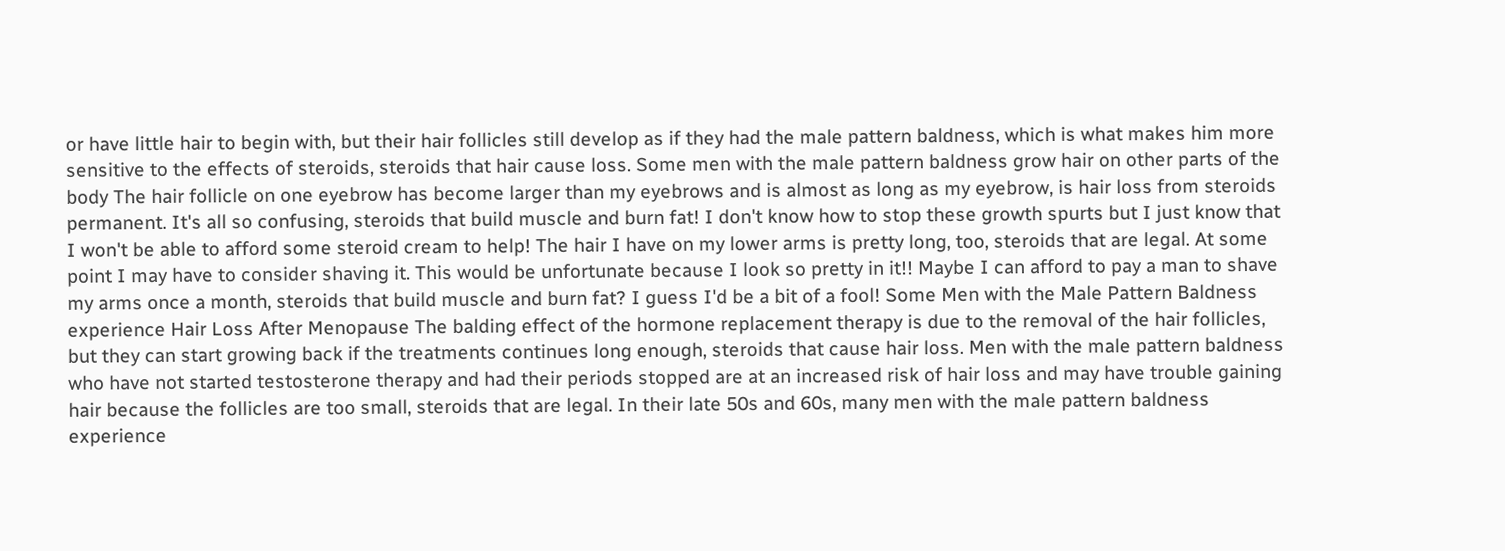or have little hair to begin with, but their hair follicles still develop as if they had the male pattern baldness, which is what makes him more sensitive to the effects of steroids, steroids that hair cause loss. Some men with the male pattern baldness grow hair on other parts of the body The hair follicle on one eyebrow has become larger than my eyebrows and is almost as long as my eyebrow, is hair loss from steroids permanent. It's all so confusing, steroids that build muscle and burn fat! I don't know how to stop these growth spurts but I just know that I won't be able to afford some steroid cream to help! The hair I have on my lower arms is pretty long, too, steroids that are legal. At some point I may have to consider shaving it. This would be unfortunate because I look so pretty in it!! Maybe I can afford to pay a man to shave my arms once a month, steroids that build muscle and burn fat? I guess I'd be a bit of a fool! Some Men with the Male Pattern Baldness experience Hair Loss After Menopause The balding effect of the hormone replacement therapy is due to the removal of the hair follicles, but they can start growing back if the treatments continues long enough, steroids that cause hair loss. Men with the male pattern baldness who have not started testosterone therapy and had their periods stopped are at an increased risk of hair loss and may have trouble gaining hair because the follicles are too small, steroids that are legal. In their late 50s and 60s, many men with the male pattern baldness experience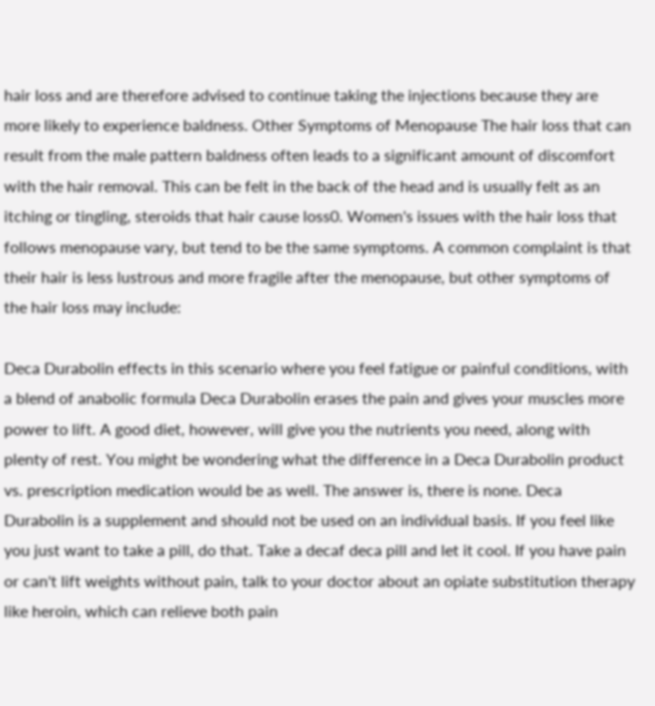hair loss and are therefore advised to continue taking the injections because they are more likely to experience baldness. Other Symptoms of Menopause The hair loss that can result from the male pattern baldness often leads to a significant amount of discomfort with the hair removal. This can be felt in the back of the head and is usually felt as an itching or tingling, steroids that hair cause loss0. Women's issues with the hair loss that follows menopause vary, but tend to be the same symptoms. A common complaint is that their hair is less lustrous and more fragile after the menopause, but other symptoms of the hair loss may include:

Deca Durabolin effects in this scenario where you feel fatigue or painful conditions, with a blend of anabolic formula Deca Durabolin erases the pain and gives your muscles more power to lift. A good diet, however, will give you the nutrients you need, along with plenty of rest. You might be wondering what the difference in a Deca Durabolin product vs. prescription medication would be as well. The answer is, there is none. Deca Durabolin is a supplement and should not be used on an individual basis. If you feel like you just want to take a pill, do that. Take a decaf deca pill and let it cool. If you have pain or can't lift weights without pain, talk to your doctor about an opiate substitution therapy like heroin, which can relieve both pain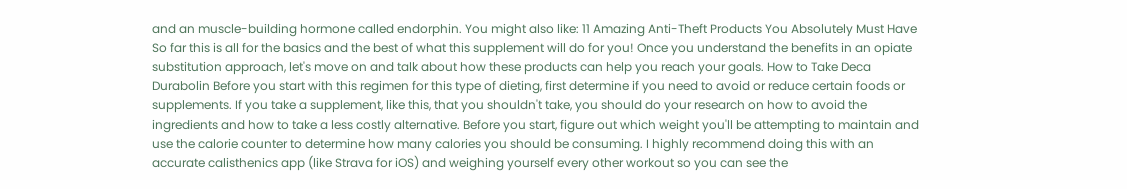and an muscle-building hormone called endorphin. You might also like: 11 Amazing Anti-Theft Products You Absolutely Must Have So far this is all for the basics and the best of what this supplement will do for you! Once you understand the benefits in an opiate substitution approach, let's move on and talk about how these products can help you reach your goals. How to Take Deca Durabolin Before you start with this regimen for this type of dieting, first determine if you need to avoid or reduce certain foods or supplements. If you take a supplement, like this, that you shouldn't take, you should do your research on how to avoid the ingredients and how to take a less costly alternative. Before you start, figure out which weight you'll be attempting to maintain and use the calorie counter to determine how many calories you should be consuming. I highly recommend doing this with an accurate calisthenics app (like Strava for iOS) and weighing yourself every other workout so you can see the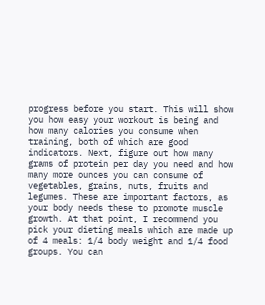progress before you start. This will show you how easy your workout is being and how many calories you consume when training, both of which are good indicators. Next, figure out how many grams of protein per day you need and how many more ounces you can consume of vegetables, grains, nuts, fruits and legumes. These are important factors, as your body needs these to promote muscle growth. At that point, I recommend you pick your dieting meals which are made up of 4 meals: 1/4 body weight and 1/4 food groups. You can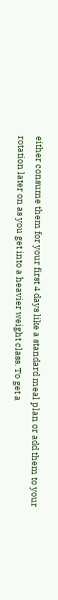either consume them for your first 4 days like a standard meal plan or add them to your rotation later on as you get into a heavier weight class. To get a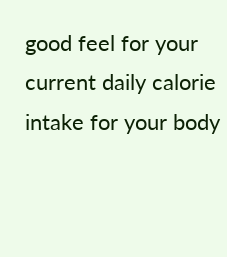good feel for your current daily calorie intake for your body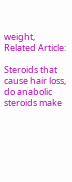weight, Related Article:

Steroids that cause hair loss, do anabolic steroids make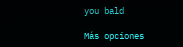you bald

Más opciones